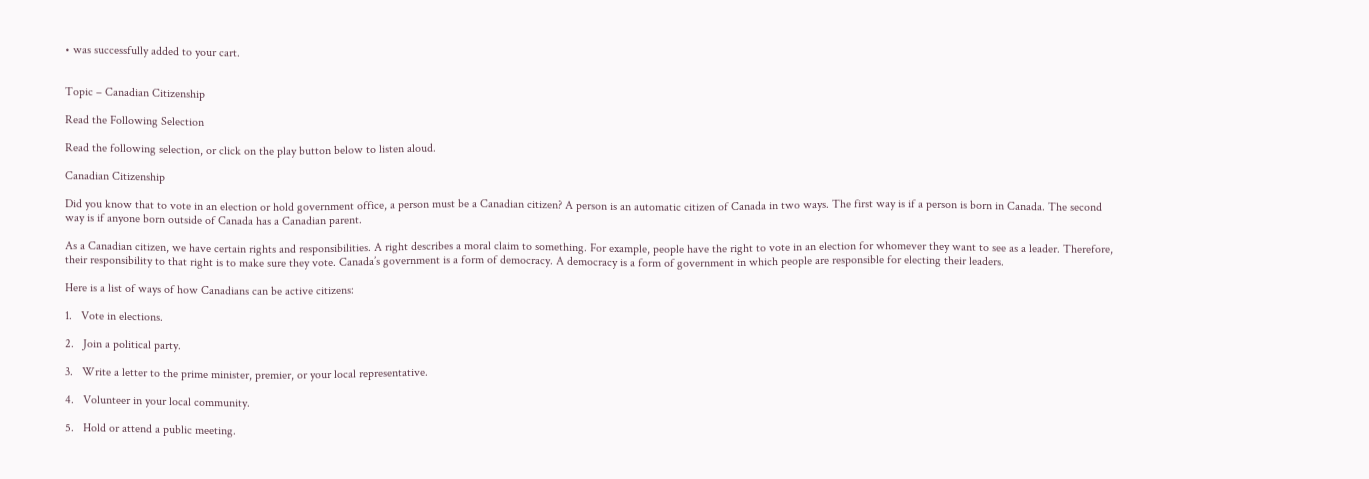• was successfully added to your cart.


Topic – Canadian Citizenship

Read the Following Selection

Read the following selection, or click on the play button below to listen aloud.

Canadian Citizenship

Did you know that to vote in an election or hold government office, a person must be a Canadian citizen? A person is an automatic citizen of Canada in two ways. The first way is if a person is born in Canada. The second way is if anyone born outside of Canada has a Canadian parent.

As a Canadian citizen, we have certain rights and responsibilities. A right describes a moral claim to something. For example, people have the right to vote in an election for whomever they want to see as a leader. Therefore, their responsibility to that right is to make sure they vote. Canada’s government is a form of democracy. A democracy is a form of government in which people are responsible for electing their leaders.

Here is a list of ways of how Canadians can be active citizens:

1.   Vote in elections.

2.   Join a political party.

3.   Write a letter to the prime minister, premier, or your local representative.

4.   Volunteer in your local community.

5.   Hold or attend a public meeting.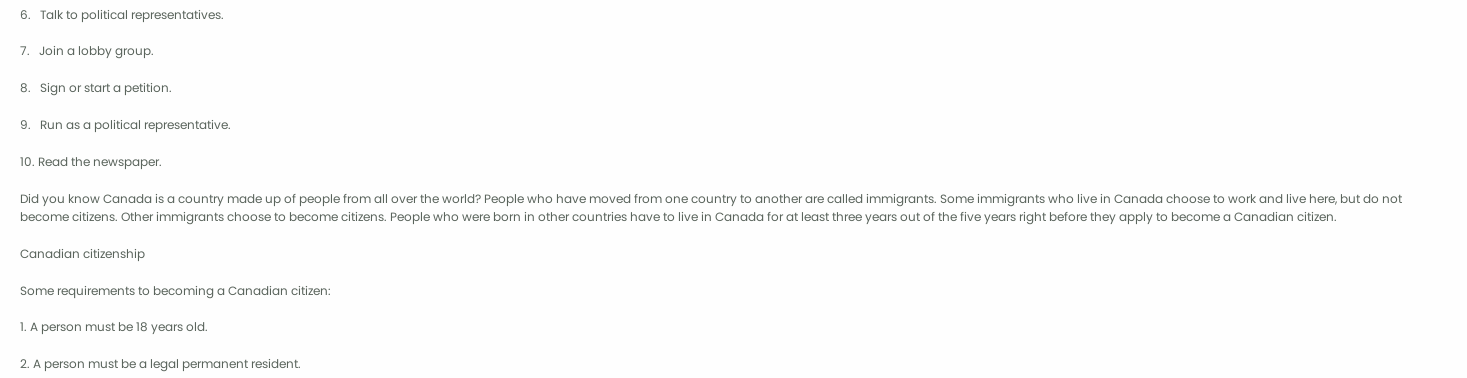6.   Talk to political representatives.

7.   Join a lobby group.

8.   Sign or start a petition.

9.   Run as a political representative.

10. Read the newspaper.

Did you know Canada is a country made up of people from all over the world? People who have moved from one country to another are called immigrants. Some immigrants who live in Canada choose to work and live here, but do not become citizens. Other immigrants choose to become citizens. People who were born in other countries have to live in Canada for at least three years out of the five years right before they apply to become a Canadian citizen.

Canadian citizenship

Some requirements to becoming a Canadian citizen:

1. A person must be 18 years old.

2. A person must be a legal permanent resident.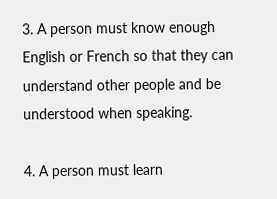3. A person must know enough English or French so that they can understand other people and be understood when speaking.

4. A person must learn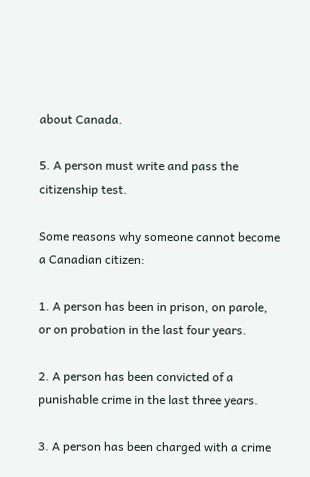about Canada.

5. A person must write and pass the citizenship test.

Some reasons why someone cannot become a Canadian citizen:

1. A person has been in prison, on parole, or on probation in the last four years.

2. A person has been convicted of a punishable crime in the last three years.

3. A person has been charged with a crime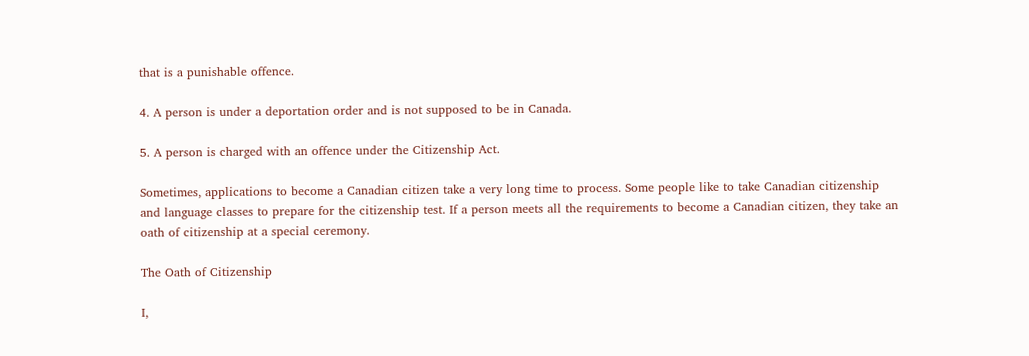that is a punishable offence.

4. A person is under a deportation order and is not supposed to be in Canada.

5. A person is charged with an offence under the Citizenship Act.

Sometimes, applications to become a Canadian citizen take a very long time to process. Some people like to take Canadian citizenship and language classes to prepare for the citizenship test. If a person meets all the requirements to become a Canadian citizen, they take an oath of citizenship at a special ceremony.

The Oath of Citizenship

I,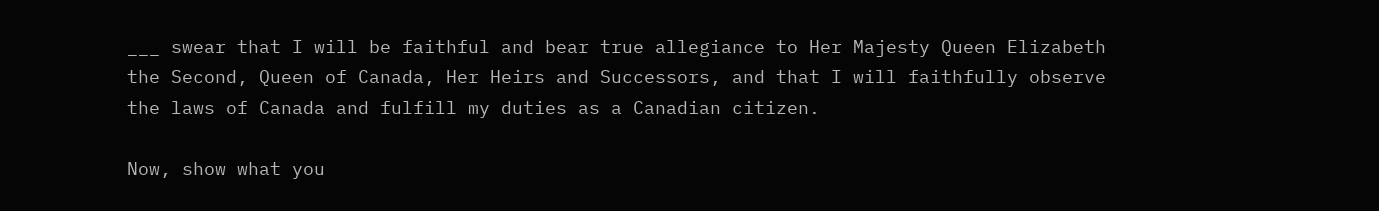___ swear that I will be faithful and bear true allegiance to Her Majesty Queen Elizabeth the Second, Queen of Canada, Her Heirs and Successors, and that I will faithfully observe the laws of Canada and fulfill my duties as a Canadian citizen.

Now, show what you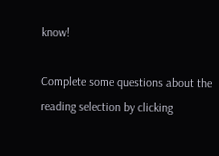know!

Complete some questions about the reading selection by clicking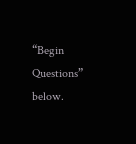“Begin Questions” below.